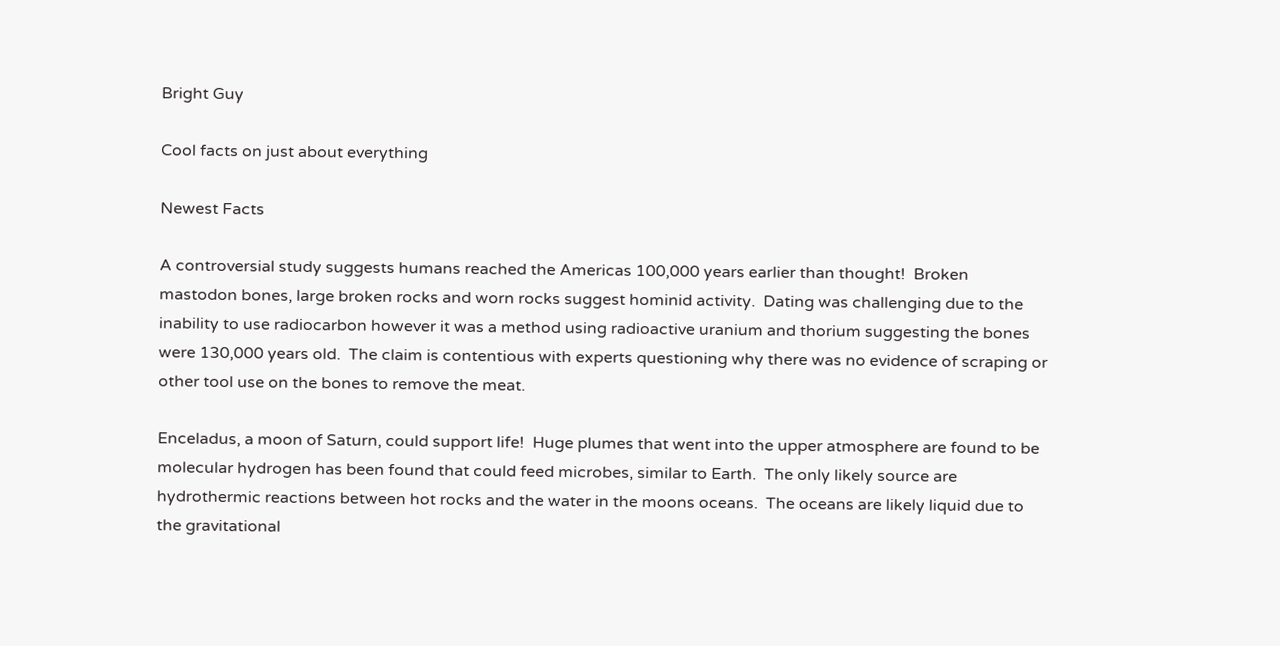Bright Guy

Cool facts on just about everything

Newest Facts

A controversial study suggests humans reached the Americas 100,000 years earlier than thought!  Broken mastodon bones, large broken rocks and worn rocks suggest hominid activity.  Dating was challenging due to the inability to use radiocarbon however it was a method using radioactive uranium and thorium suggesting the bones were 130,000 years old.  The claim is contentious with experts questioning why there was no evidence of scraping or other tool use on the bones to remove the meat.

Enceladus, a moon of Saturn, could support life!  Huge plumes that went into the upper atmosphere are found to be molecular hydrogen has been found that could feed microbes, similar to Earth.  The only likely source are hydrothermic reactions between hot rocks and the water in the moons oceans.  The oceans are likely liquid due to the gravitational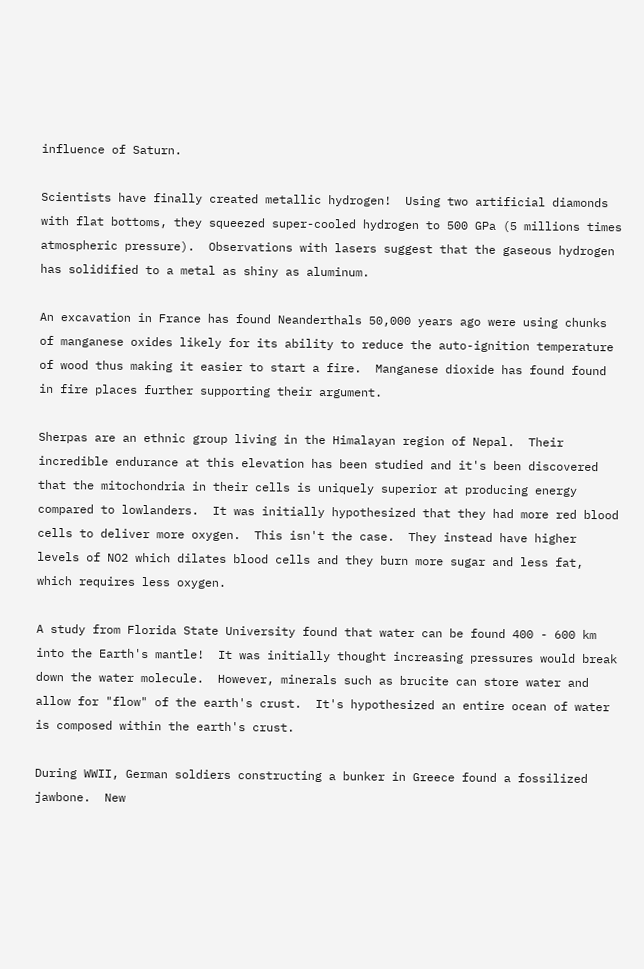influence of Saturn.

Scientists have finally created metallic hydrogen!  Using two artificial diamonds with flat bottoms, they squeezed super-cooled hydrogen to 500 GPa (5 millions times atmospheric pressure).  Observations with lasers suggest that the gaseous hydrogen has solidified to a metal as shiny as aluminum.

An excavation in France has found Neanderthals 50,000 years ago were using chunks of manganese oxides likely for its ability to reduce the auto-ignition temperature of wood thus making it easier to start a fire.  Manganese dioxide has found found in fire places further supporting their argument.

Sherpas are an ethnic group living in the Himalayan region of Nepal.  Their incredible endurance at this elevation has been studied and it's been discovered that the mitochondria in their cells is uniquely superior at producing energy compared to lowlanders.  It was initially hypothesized that they had more red blood cells to deliver more oxygen.  This isn't the case.  They instead have higher levels of NO2 which dilates blood cells and they burn more sugar and less fat, which requires less oxygen.

A study from Florida State University found that water can be found 400 - 600 km into the Earth's mantle!  It was initially thought increasing pressures would break down the water molecule.  However, minerals such as brucite can store water and allow for "flow" of the earth's crust.  It's hypothesized an entire ocean of water is composed within the earth's crust.

During WWII, German soldiers constructing a bunker in Greece found a fossilized jawbone.  New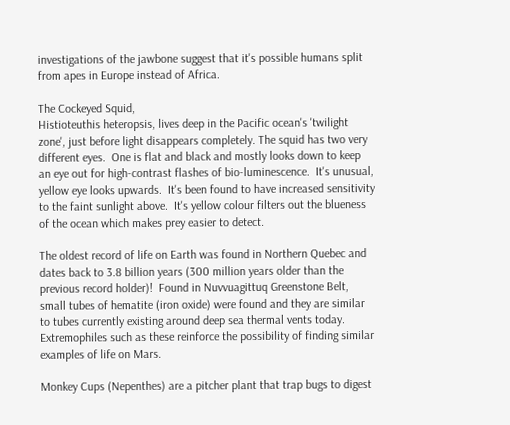investigations of the jawbone suggest that it's possible humans split from apes in Europe instead of Africa.

The Cockeyed Squid,
Histioteuthis heteropsis, lives deep in the Pacific ocean's 'twilight zone', just before light disappears completely. The squid has two very different eyes.  One is flat and black and mostly looks down to keep an eye out for high-contrast flashes of bio-luminescence.  It's unusual, yellow eye looks upwards.  It's been found to have increased sensitivity to the faint sunlight above.  It's yellow colour filters out the blueness of the ocean which makes prey easier to detect.

The oldest record of life on Earth was found in Northern Quebec and dates back to 3.8 billion years (300 million years older than the previous record holder)!  Found in Nuvvuagittuq Greenstone Belt, small tubes of hematite (iron oxide) were found and they are similar to tubes currently existing around deep sea thermal vents today.  Extremophiles such as these reinforce the possibility of finding similar examples of life on Mars.

Monkey Cups (Nepenthes) are a pitcher plant that trap bugs to digest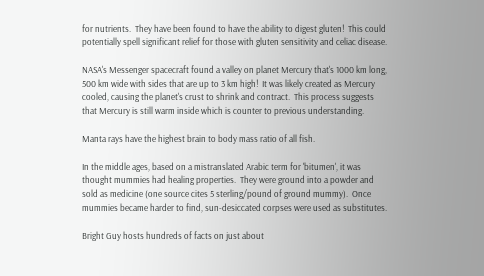for nutrients.  They have been found to have the ability to digest gluten!  This could potentially spell significant relief for those with gluten sensitivity and celiac disease.

NASA's Messenger spacecraft found a valley on planet Mercury that's 1000 km long, 500 km wide with sides that are up to 3 km high!  It was likely created as Mercury cooled, causing the planet's crust to shrink and contract.  This process suggests that Mercury is still warm inside which is counter to previous understanding.

Manta rays have the highest brain to body mass ratio of all fish.

In the middle ages, based on a mistranslated Arabic term for 'bitumen', it was thought mummies had healing properties.  They were ground into a powder and sold as medicine (one source cites 5 sterling/pound of ground mummy).  Once mummies became harder to find, sun-desiccated corpses were used as substitutes.

Bright Guy hosts hundreds of facts on just about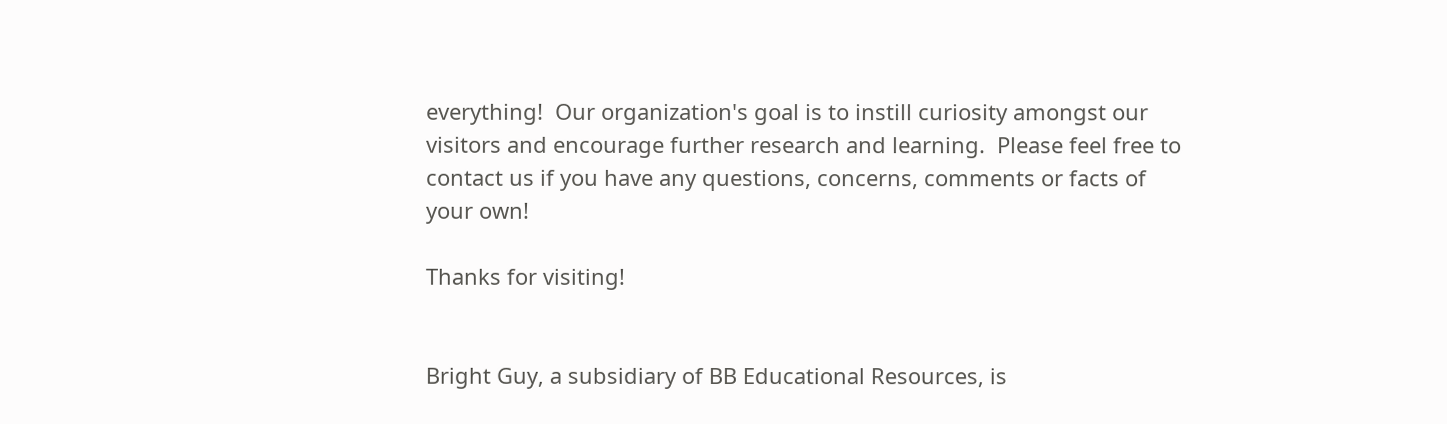everything!  Our organization's goal is to instill curiosity amongst our visitors and encourage further research and learning.  Please feel free to contact us if you have any questions, concerns, comments or facts of your own!

Thanks for visiting!


Bright Guy, a subsidiary of BB Educational Resources, is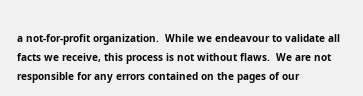a not-for-profit organization.  While we endeavour to validate all facts we receive, this process is not without flaws.  We are not responsible for any errors contained on the pages of our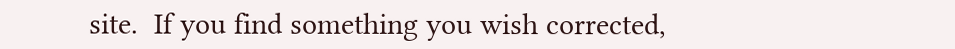site.  If you find something you wish corrected,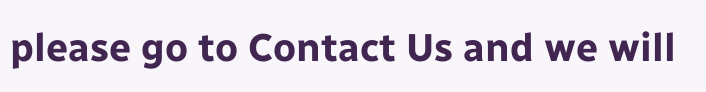please go to Contact Us and we will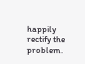happily rectify the problem.